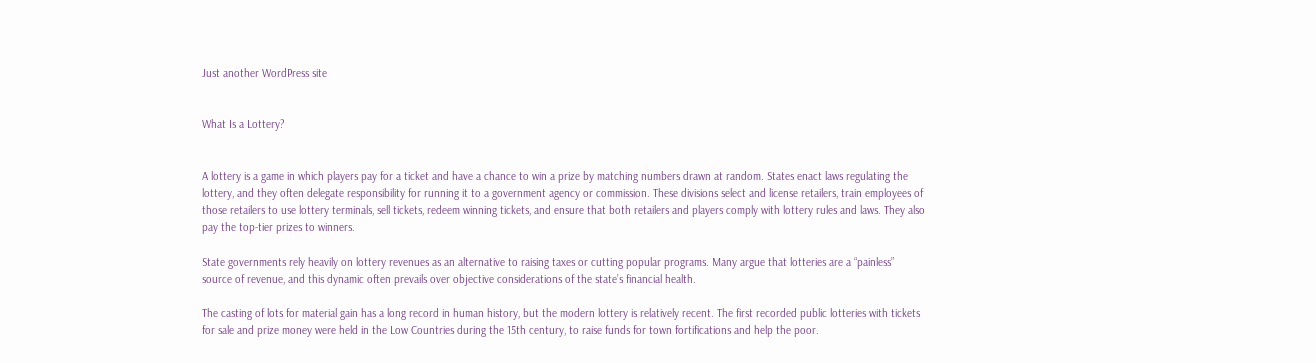Just another WordPress site


What Is a Lottery?


A lottery is a game in which players pay for a ticket and have a chance to win a prize by matching numbers drawn at random. States enact laws regulating the lottery, and they often delegate responsibility for running it to a government agency or commission. These divisions select and license retailers, train employees of those retailers to use lottery terminals, sell tickets, redeem winning tickets, and ensure that both retailers and players comply with lottery rules and laws. They also pay the top-tier prizes to winners.

State governments rely heavily on lottery revenues as an alternative to raising taxes or cutting popular programs. Many argue that lotteries are a “painless” source of revenue, and this dynamic often prevails over objective considerations of the state’s financial health.

The casting of lots for material gain has a long record in human history, but the modern lottery is relatively recent. The first recorded public lotteries with tickets for sale and prize money were held in the Low Countries during the 15th century, to raise funds for town fortifications and help the poor.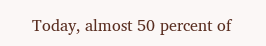Today, almost 50 percent of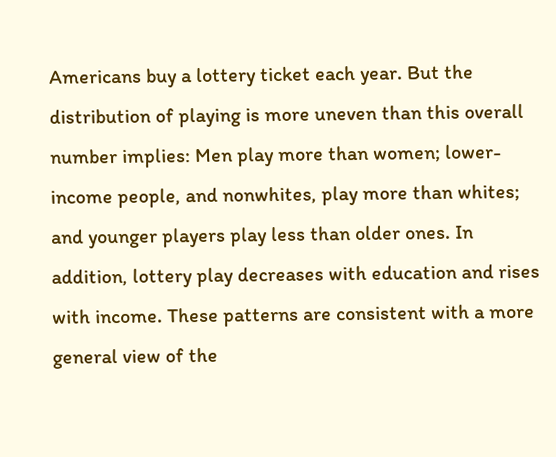Americans buy a lottery ticket each year. But the distribution of playing is more uneven than this overall number implies: Men play more than women; lower-income people, and nonwhites, play more than whites; and younger players play less than older ones. In addition, lottery play decreases with education and rises with income. These patterns are consistent with a more general view of the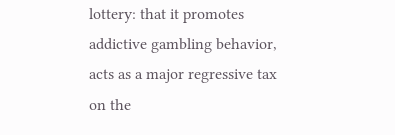lottery: that it promotes addictive gambling behavior, acts as a major regressive tax on the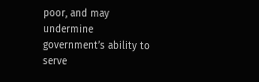poor, and may undermine government’s ability to serve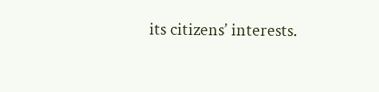its citizens’ interests.